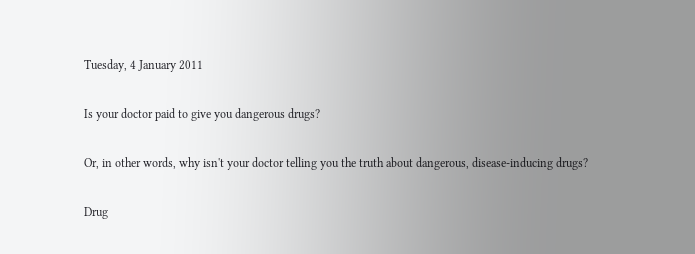Tuesday, 4 January 2011

Is your doctor paid to give you dangerous drugs?

Or, in other words, why isn't your doctor telling you the truth about dangerous, disease-inducing drugs?

Drug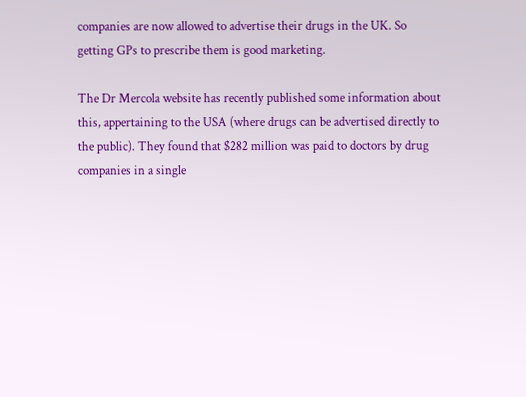companies are now allowed to advertise their drugs in the UK. So getting GPs to prescribe them is good marketing.

The Dr Mercola website has recently published some information about this, appertaining to the USA (where drugs can be advertised directly to the public). They found that $282 million was paid to doctors by drug companies in a single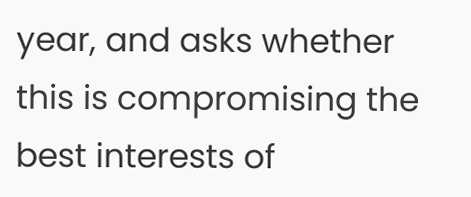year, and asks whether this is compromising the best interests of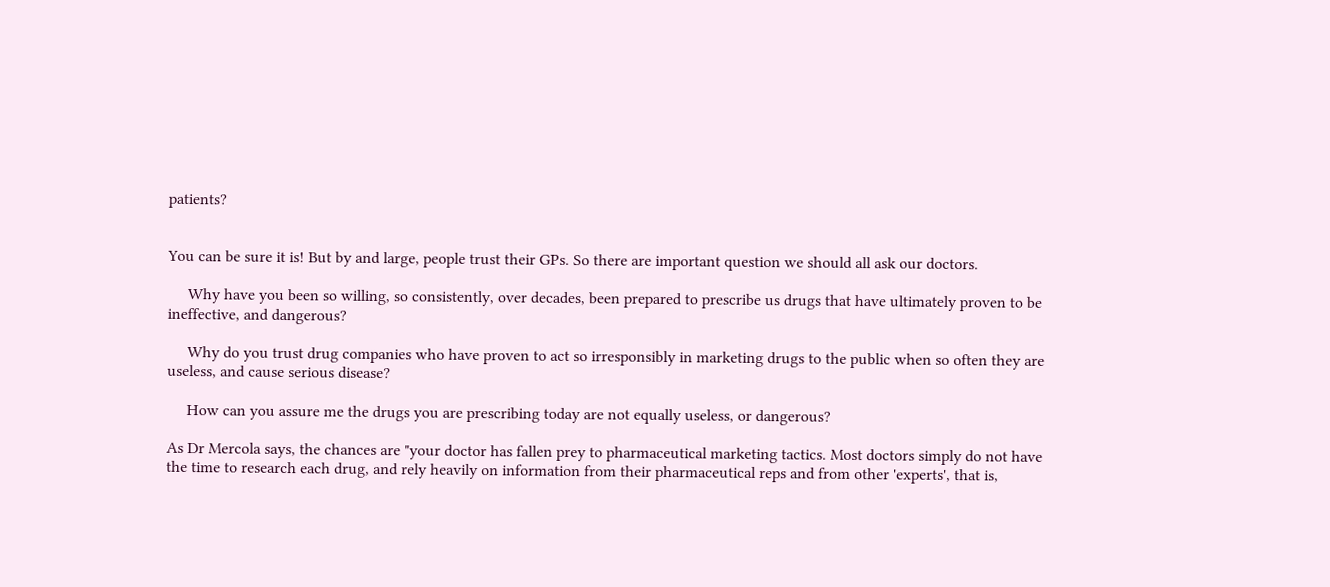patients?


You can be sure it is! But by and large, people trust their GPs. So there are important question we should all ask our doctors.

     Why have you been so willing, so consistently, over decades, been prepared to prescribe us drugs that have ultimately proven to be ineffective, and dangerous?

     Why do you trust drug companies who have proven to act so irresponsibly in marketing drugs to the public when so often they are useless, and cause serious disease?

     How can you assure me the drugs you are prescribing today are not equally useless, or dangerous?

As Dr Mercola says, the chances are "your doctor has fallen prey to pharmaceutical marketing tactics. Most doctors simply do not have the time to research each drug, and rely heavily on information from their pharmaceutical reps and from other 'experts', that is,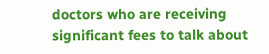doctors who are receiving significant fees to talk about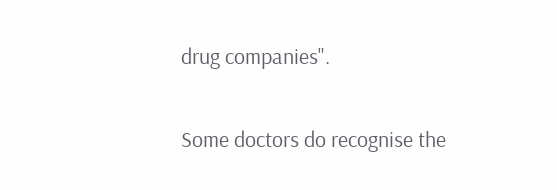drug companies".

Some doctors do recognise the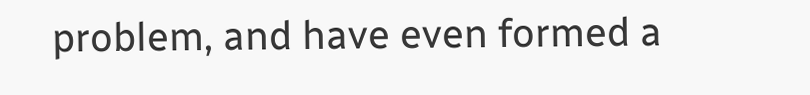problem, and have even formed a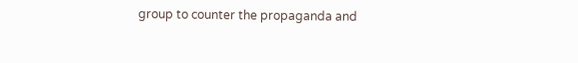group to counter the propaganda and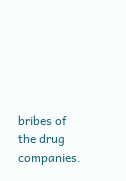bribes of the drug companies.